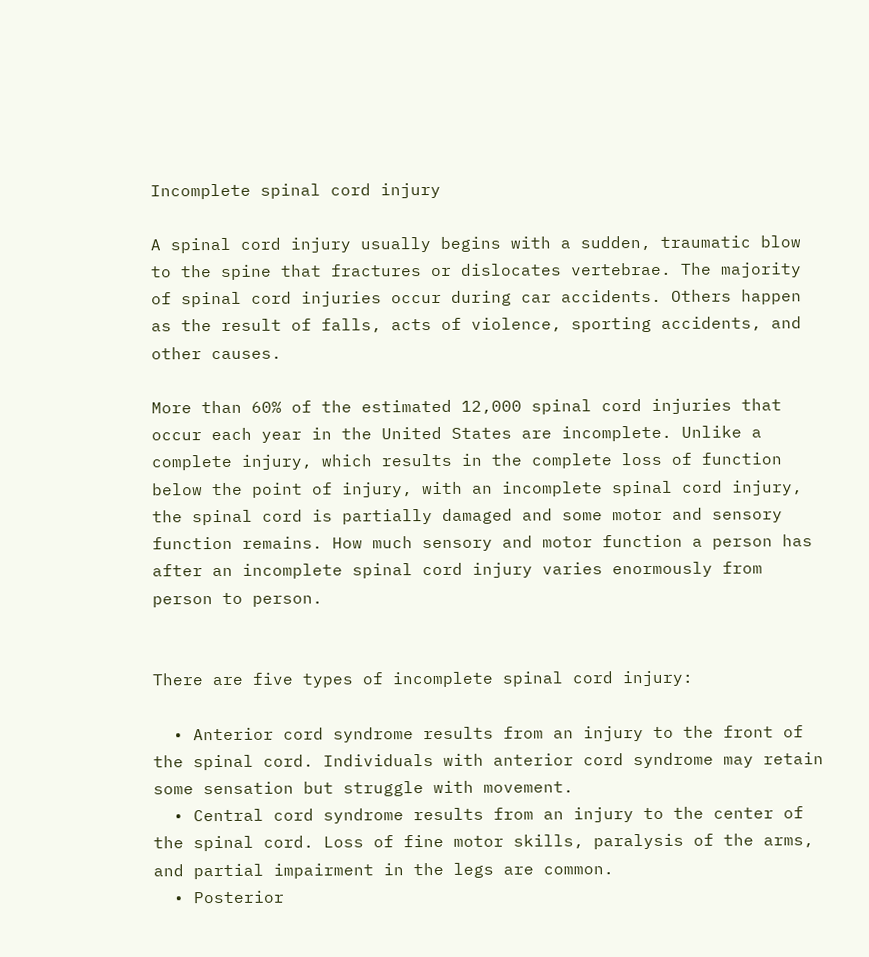Incomplete spinal cord injury

A spinal cord injury usually begins with a sudden, traumatic blow to the spine that fractures or dislocates vertebrae. The majority of spinal cord injuries occur during car accidents. Others happen as the result of falls, acts of violence, sporting accidents, and other causes.

More than 60% of the estimated 12,000 spinal cord injuries that occur each year in the United States are incomplete. Unlike a complete injury, which results in the complete loss of function below the point of injury, with an incomplete spinal cord injury, the spinal cord is partially damaged and some motor and sensory function remains. How much sensory and motor function a person has after an incomplete spinal cord injury varies enormously from person to person.


There are five types of incomplete spinal cord injury:

  • Anterior cord syndrome results from an injury to the front of the spinal cord. Individuals with anterior cord syndrome may retain some sensation but struggle with movement.
  • Central cord syndrome results from an injury to the center of the spinal cord. Loss of fine motor skills, paralysis of the arms, and partial impairment in the legs are common.
  • Posterior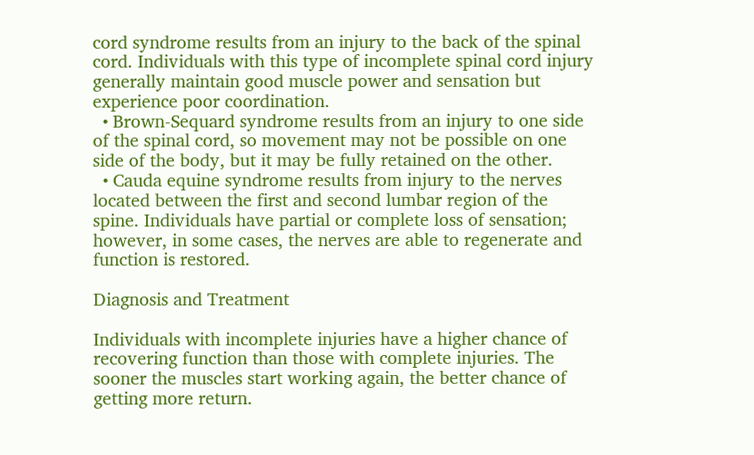cord syndrome results from an injury to the back of the spinal cord. Individuals with this type of incomplete spinal cord injury generally maintain good muscle power and sensation but experience poor coordination.
  • Brown-Sequard syndrome results from an injury to one side of the spinal cord, so movement may not be possible on one side of the body, but it may be fully retained on the other.
  • Cauda equine syndrome results from injury to the nerves located between the first and second lumbar region of the spine. Individuals have partial or complete loss of sensation; however, in some cases, the nerves are able to regenerate and function is restored.

Diagnosis and Treatment

Individuals with incomplete injuries have a higher chance of recovering function than those with complete injuries. The sooner the muscles start working again, the better chance of getting more return.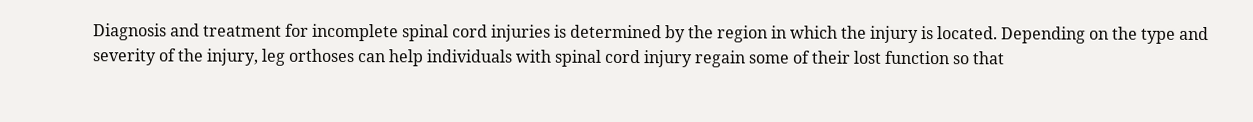Diagnosis and treatment for incomplete spinal cord injuries is determined by the region in which the injury is located. Depending on the type and severity of the injury, leg orthoses can help individuals with spinal cord injury regain some of their lost function so that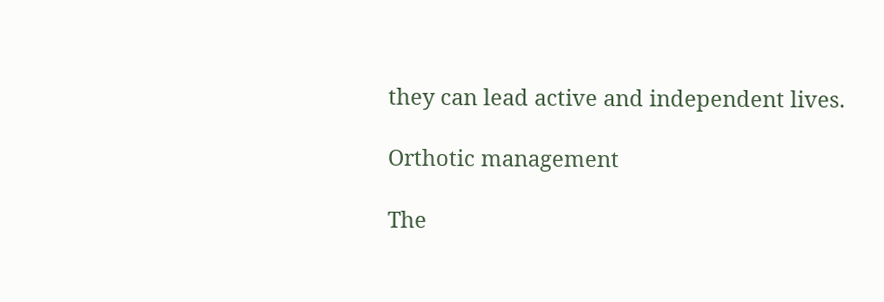they can lead active and independent lives.

Orthotic management

The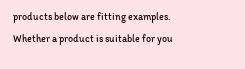products below are fitting examples. Whether a product is suitable for you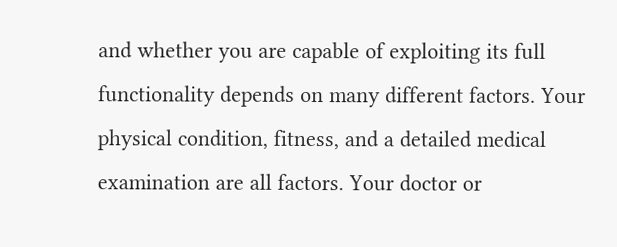and whether you are capable of exploiting its full functionality depends on many different factors. Your physical condition, fitness, and a detailed medical examination are all factors. Your doctor or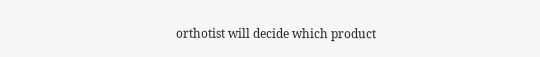orthotist will decide which product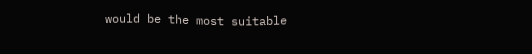would be the most suitable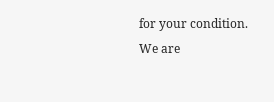for your condition. We are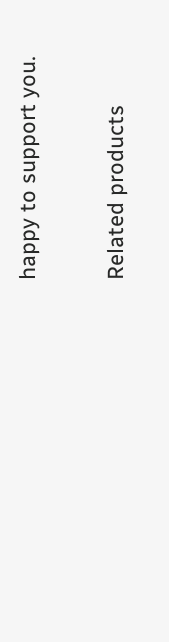happy to support you.

Related products